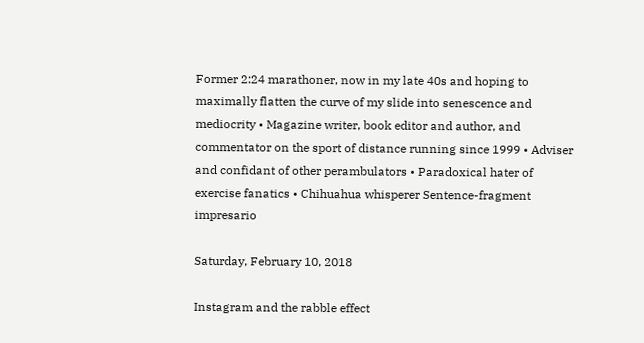Former 2:24 marathoner, now in my late 40s and hoping to maximally flatten the curve of my slide into senescence and mediocrity • Magazine writer, book editor and author, and commentator on the sport of distance running since 1999 • Adviser and confidant of other perambulators • Paradoxical hater of exercise fanatics • Chihuahua whisperer Sentence-fragment impresario

Saturday, February 10, 2018

Instagram and the rabble effect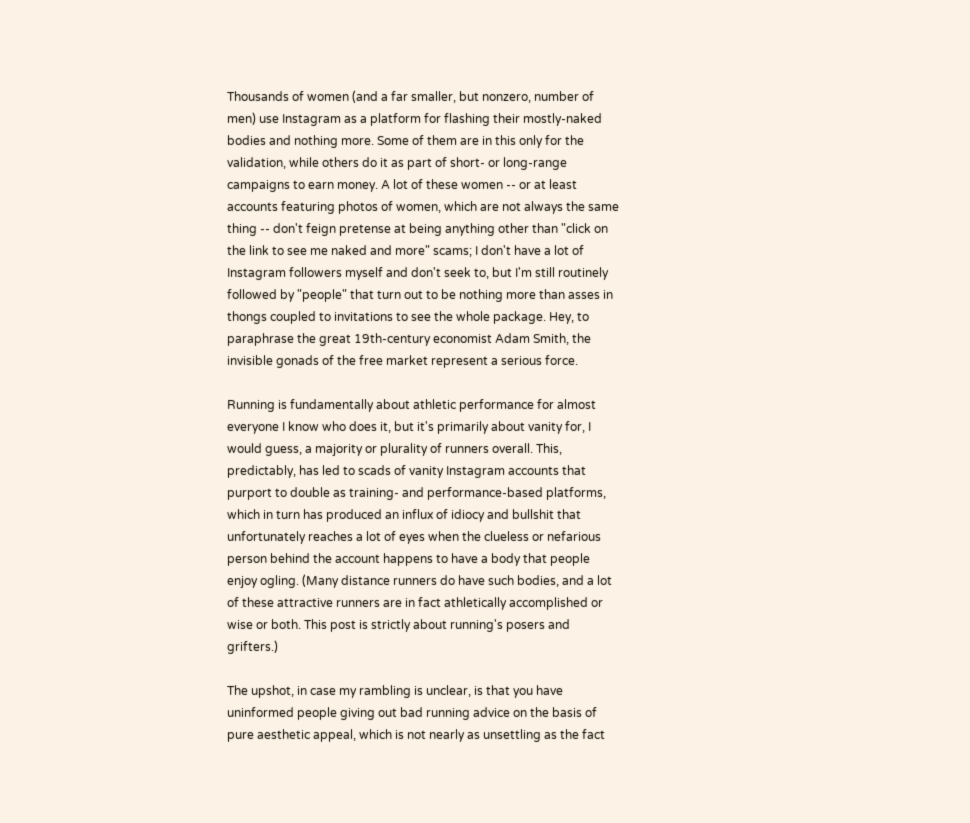Thousands of women (and a far smaller, but nonzero, number of men) use Instagram as a platform for flashing their mostly-naked bodies and nothing more. Some of them are in this only for the validation, while others do it as part of short- or long-range campaigns to earn money. A lot of these women -- or at least accounts featuring photos of women, which are not always the same thing -- don't feign pretense at being anything other than "click on the link to see me naked and more" scams; I don't have a lot of Instagram followers myself and don't seek to, but I'm still routinely followed by "people" that turn out to be nothing more than asses in thongs coupled to invitations to see the whole package. Hey, to paraphrase the great 19th-century economist Adam Smith, the invisible gonads of the free market represent a serious force.

Running is fundamentally about athletic performance for almost everyone I know who does it, but it's primarily about vanity for, I would guess, a majority or plurality of runners overall. This, predictably, has led to scads of vanity Instagram accounts that purport to double as training- and performance-based platforms, which in turn has produced an influx of idiocy and bullshit that unfortunately reaches a lot of eyes when the clueless or nefarious person behind the account happens to have a body that people enjoy ogling. (Many distance runners do have such bodies, and a lot of these attractive runners are in fact athletically accomplished or wise or both. This post is strictly about running's posers and grifters.)

The upshot, in case my rambling is unclear, is that you have uninformed people giving out bad running advice on the basis of pure aesthetic appeal, which is not nearly as unsettling as the fact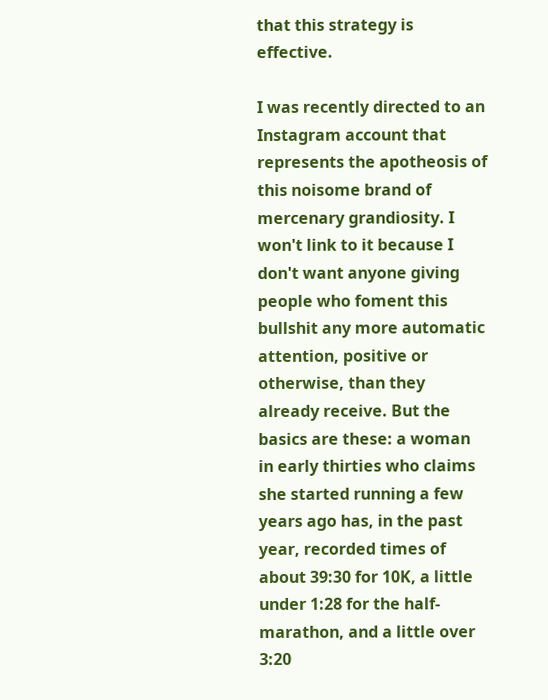that this strategy is effective.

I was recently directed to an Instagram account that represents the apotheosis of this noisome brand of mercenary grandiosity. I won't link to it because I don't want anyone giving people who foment this bullshit any more automatic attention, positive or otherwise, than they already receive. But the basics are these: a woman in early thirties who claims she started running a few years ago has, in the past year, recorded times of about 39:30 for 10K, a little under 1:28 for the half-marathon, and a little over 3:20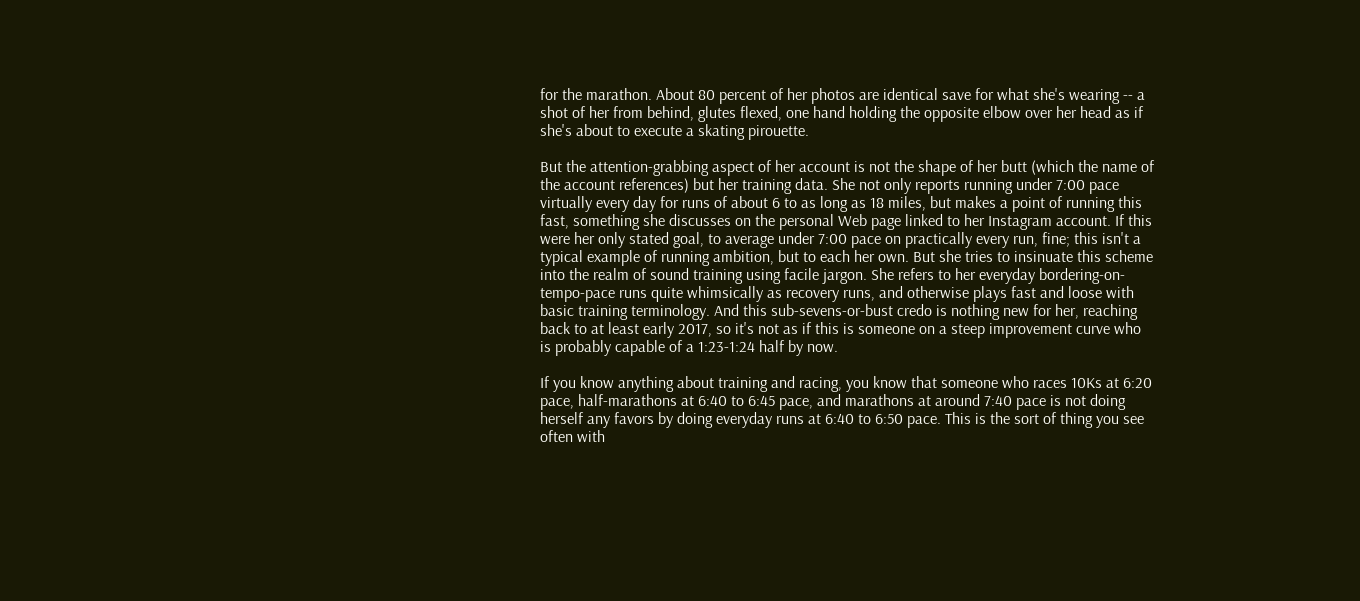for the marathon. About 80 percent of her photos are identical save for what she's wearing -- a shot of her from behind, glutes flexed, one hand holding the opposite elbow over her head as if she's about to execute a skating pirouette.

But the attention-grabbing aspect of her account is not the shape of her butt (which the name of the account references) but her training data. She not only reports running under 7:00 pace virtually every day for runs of about 6 to as long as 18 miles, but makes a point of running this fast, something she discusses on the personal Web page linked to her Instagram account. If this were her only stated goal, to average under 7:00 pace on practically every run, fine; this isn't a typical example of running ambition, but to each her own. But she tries to insinuate this scheme into the realm of sound training using facile jargon. She refers to her everyday bordering-on-tempo-pace runs quite whimsically as recovery runs, and otherwise plays fast and loose with basic training terminology. And this sub-sevens-or-bust credo is nothing new for her, reaching back to at least early 2017, so it's not as if this is someone on a steep improvement curve who is probably capable of a 1:23-1:24 half by now.

If you know anything about training and racing, you know that someone who races 10Ks at 6:20 pace, half-marathons at 6:40 to 6:45 pace, and marathons at around 7:40 pace is not doing herself any favors by doing everyday runs at 6:40 to 6:50 pace. This is the sort of thing you see often with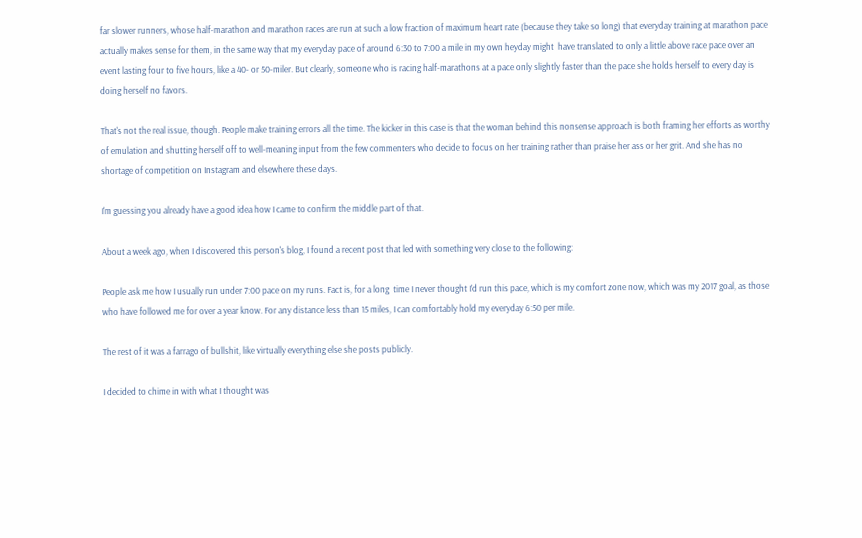far slower runners, whose half-marathon and marathon races are run at such a low fraction of maximum heart rate (because they take so long) that everyday training at marathon pace actually makes sense for them, in the same way that my everyday pace of around 6:30 to 7:00 a mile in my own heyday might  have translated to only a little above race pace over an event lasting four to five hours, like a 40- or 50-miler. But clearly, someone who is racing half-marathons at a pace only slightly faster than the pace she holds herself to every day is doing herself no favors.

That's not the real issue, though. People make training errors all the time. The kicker in this case is that the woman behind this nonsense approach is both framing her efforts as worthy of emulation and shutting herself off to well-meaning input from the few commenters who decide to focus on her training rather than praise her ass or her grit. And she has no shortage of competition on Instagram and elsewhere these days.

I'm guessing you already have a good idea how I came to confirm the middle part of that.

About a week ago, when I discovered this person's blog, I found a recent post that led with something very close to the following:

People ask me how I usually run under 7:00 pace on my runs. Fact is, for a long  time I never thought I’d run this pace, which is my comfort zone now, which was my 2017 goal, as those who have followed me for over a year know. For any distance less than 15 miles, I can comfortably hold my everyday 6:50 per mile.

The rest of it was a farrago of bullshit, like virtually everything else she posts publicly.

I decided to chime in with what I thought was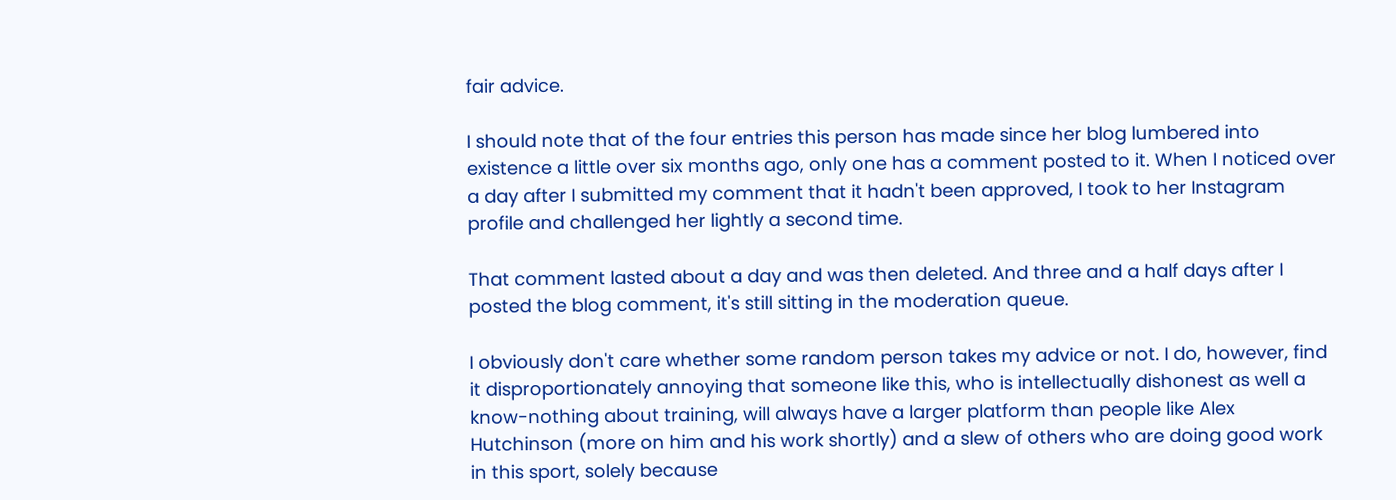fair advice.

I should note that of the four entries this person has made since her blog lumbered into existence a little over six months ago, only one has a comment posted to it. When I noticed over a day after I submitted my comment that it hadn't been approved, I took to her Instagram profile and challenged her lightly a second time.

That comment lasted about a day and was then deleted. And three and a half days after I posted the blog comment, it's still sitting in the moderation queue.

I obviously don't care whether some random person takes my advice or not. I do, however, find it disproportionately annoying that someone like this, who is intellectually dishonest as well a know-nothing about training, will always have a larger platform than people like Alex Hutchinson (more on him and his work shortly) and a slew of others who are doing good work in this sport, solely because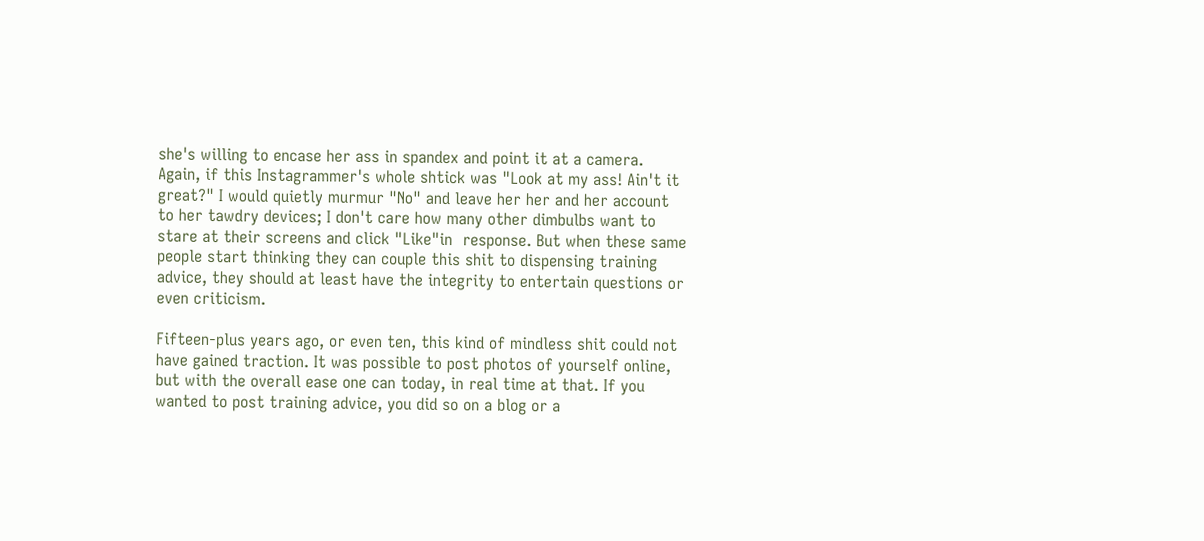she's willing to encase her ass in spandex and point it at a camera. Again, if this Instagrammer's whole shtick was "Look at my ass! Ain't it great?" I would quietly murmur "No" and leave her her and her account to her tawdry devices; I don't care how many other dimbulbs want to stare at their screens and click "Like"in  response. But when these same people start thinking they can couple this shit to dispensing training advice, they should at least have the integrity to entertain questions or even criticism.

Fifteen-plus years ago, or even ten, this kind of mindless shit could not have gained traction. It was possible to post photos of yourself online, but with the overall ease one can today, in real time at that. If you wanted to post training advice, you did so on a blog or a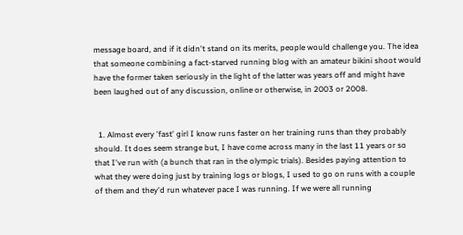message board, and if it didn't stand on its merits, people would challenge you. The idea that someone combining a fact-starved running blog with an amateur bikini shoot would have the former taken seriously in the light of the latter was years off and might have been laughed out of any discussion, online or otherwise, in 2003 or 2008.


  1. Almost every 'fast' girl I know runs faster on her training runs than they probably should. It does seem strange but, I have come across many in the last 11 years or so that I've run with (a bunch that ran in the olympic trials). Besides paying attention to what they were doing just by training logs or blogs, I used to go on runs with a couple of them and they'd run whatever pace I was running. If we were all running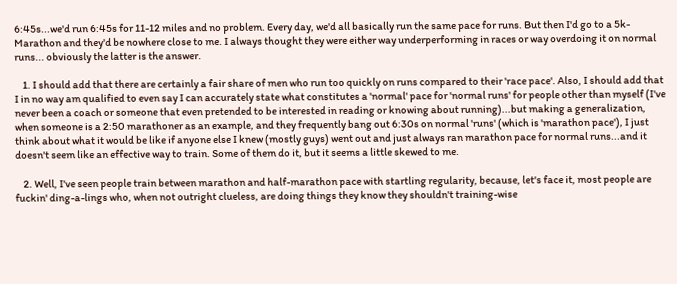6:45s...we'd run 6:45s for 11-12 miles and no problem. Every day, we'd all basically run the same pace for runs. But then I'd go to a 5k-Marathon and they'd be nowhere close to me. I always thought they were either way underperforming in races or way overdoing it on normal runs... obviously the latter is the answer.

    1. I should add that there are certainly a fair share of men who run too quickly on runs compared to their 'race pace'. Also, I should add that I in no way am qualified to even say I can accurately state what constitutes a 'normal' pace for 'normal runs' for people other than myself (I've never been a coach or someone that even pretended to be interested in reading or knowing about running)...but making a generalization, when someone is a 2:50 marathoner as an example, and they frequently bang out 6:30s on normal 'runs' (which is 'marathon pace'), I just think about what it would be like if anyone else I knew (mostly guys) went out and just always ran marathon pace for normal runs...and it doesn't seem like an effective way to train. Some of them do it, but it seems a little skewed to me.

    2. Well, I've seen people train between marathon and half-marathon pace with startling regularity, because, let's face it, most people are fuckin' ding-a-lings who, when not outright clueless, are doing things they know they shouldn't training-wise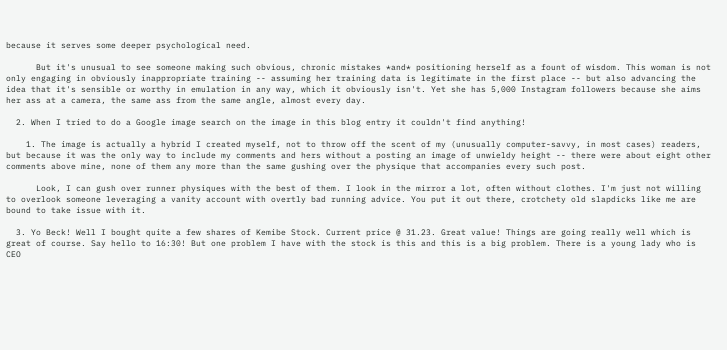because it serves some deeper psychological need.

      But it's unusual to see someone making such obvious, chronic mistakes *and* positioning herself as a fount of wisdom. This woman is not only engaging in obviously inappropriate training -- assuming her training data is legitimate in the first place -- but also advancing the idea that it's sensible or worthy in emulation in any way, which it obviously isn't. Yet she has 5,000 Instagram followers because she aims her ass at a camera, the same ass from the same angle, almost every day.

  2. When I tried to do a Google image search on the image in this blog entry it couldn't find anything!

    1. The image is actually a hybrid I created myself, not to throw off the scent of my (unusually computer-savvy, in most cases) readers, but because it was the only way to include my comments and hers without a posting an image of unwieldy height -- there were about eight other comments above mine, none of them any more than the same gushing over the physique that accompanies every such post.

      Look, I can gush over runner physiques with the best of them. I look in the mirror a lot, often without clothes. I'm just not willing to overlook someone leveraging a vanity account with overtly bad running advice. You put it out there, crotchety old slapdicks like me are bound to take issue with it.

  3. Yo Beck! Well I bought quite a few shares of Kemibe Stock. Current price @ 31.23. Great value! Things are going really well which is great of course. Say hello to 16:30! But one problem I have with the stock is this and this is a big problem. There is a young lady who is CEO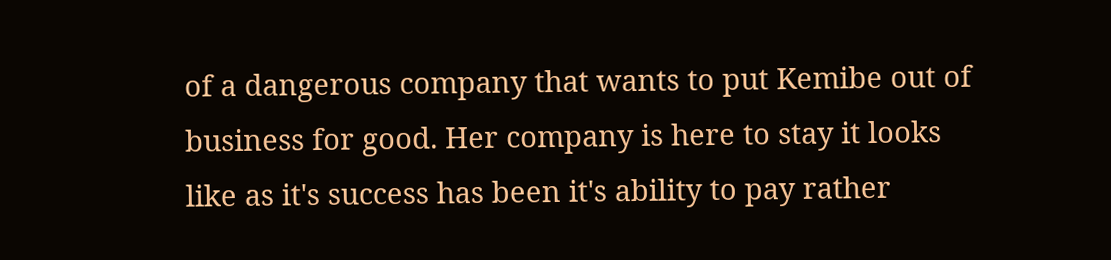of a dangerous company that wants to put Kemibe out of business for good. Her company is here to stay it looks like as it's success has been it's ability to pay rather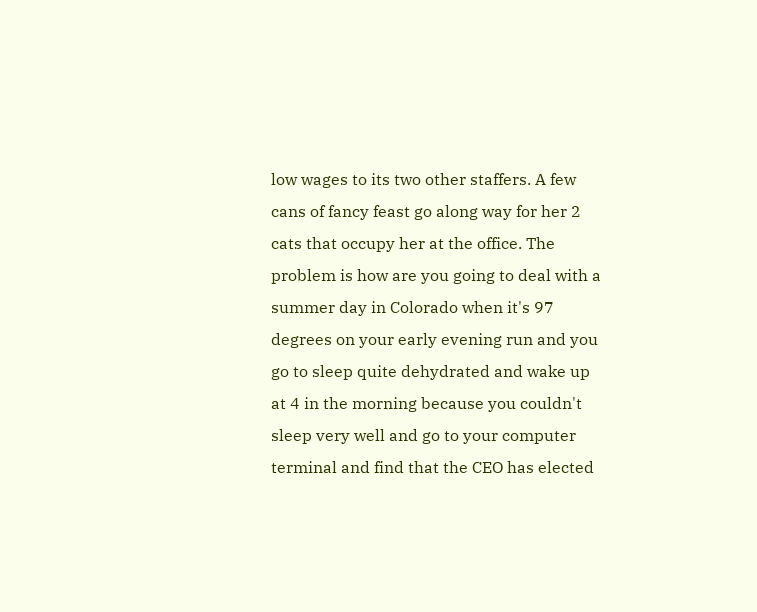low wages to its two other staffers. A few cans of fancy feast go along way for her 2 cats that occupy her at the office. The problem is how are you going to deal with a summer day in Colorado when it's 97 degrees on your early evening run and you go to sleep quite dehydrated and wake up at 4 in the morning because you couldn't sleep very well and go to your computer terminal and find that the CEO has elected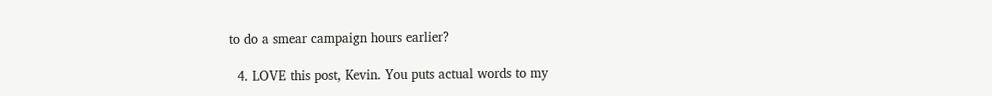to do a smear campaign hours earlier?

  4. LOVE this post, Kevin. You puts actual words to my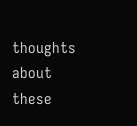thoughts about these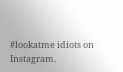#lookatme idiots on Instagram.